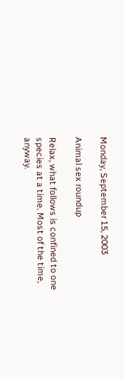Monday, September 15, 2003

Animal sex roundup

Relax, what follows is confined to one species at a time. Most of the time, anyway.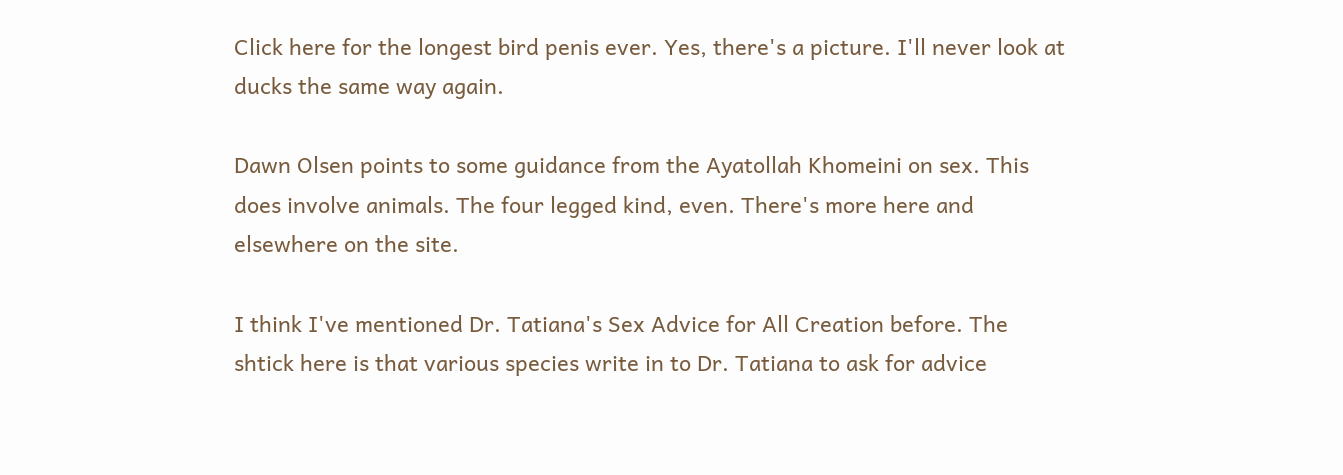Click here for the longest bird penis ever. Yes, there's a picture. I'll never look at ducks the same way again.

Dawn Olsen points to some guidance from the Ayatollah Khomeini on sex. This does involve animals. The four legged kind, even. There's more here and elsewhere on the site.

I think I've mentioned Dr. Tatiana's Sex Advice for All Creation before. The shtick here is that various species write in to Dr. Tatiana to ask for advice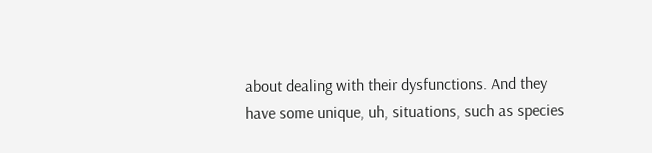about dealing with their dysfunctions. And they have some unique, uh, situations, such as species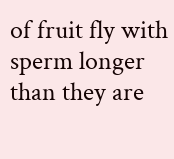of fruit fly with sperm longer than they are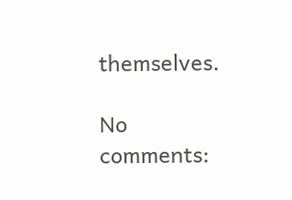themselves.

No comments: